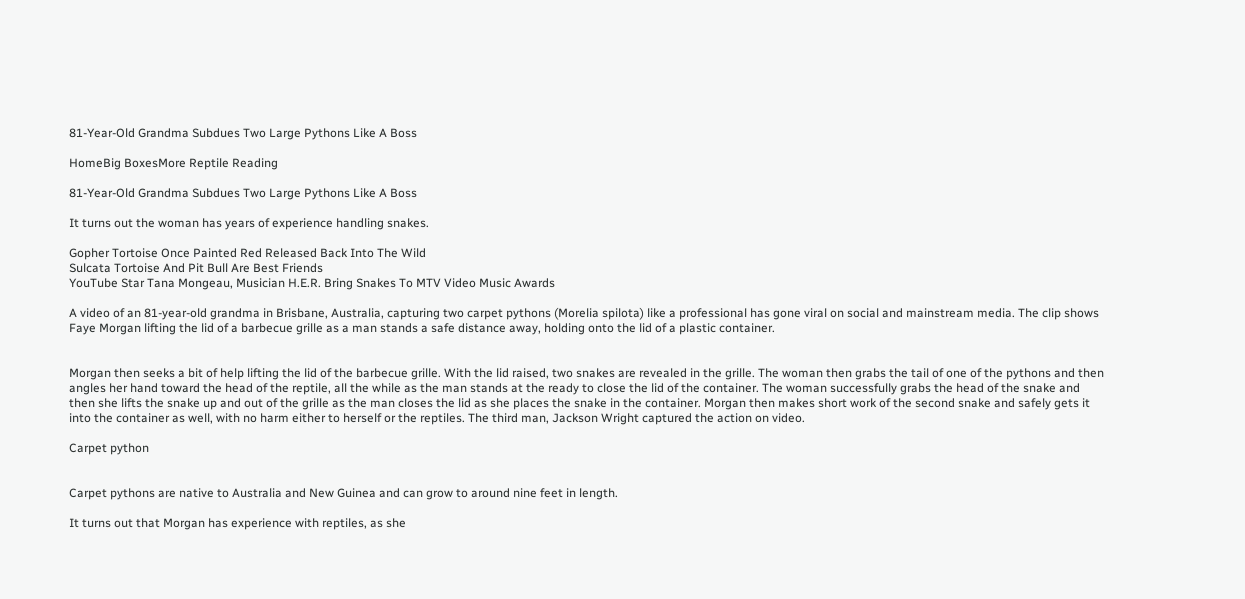81-Year-Old Grandma Subdues Two Large Pythons Like A Boss

HomeBig BoxesMore Reptile Reading

81-Year-Old Grandma Subdues Two Large Pythons Like A Boss

It turns out the woman has years of experience handling snakes.

Gopher Tortoise Once Painted Red Released Back Into The Wild
Sulcata Tortoise And Pit Bull Are Best Friends
YouTube Star Tana Mongeau, Musician H.E.R. Bring Snakes To MTV Video Music Awards

A video of an 81-year-old grandma in Brisbane, Australia, capturing two carpet pythons (Morelia spilota) like a professional has gone viral on social and mainstream media. The clip shows Faye Morgan lifting the lid of a barbecue grille as a man stands a safe distance away, holding onto the lid of a plastic container.


Morgan then seeks a bit of help lifting the lid of the barbecue grille. With the lid raised, two snakes are revealed in the grille. The woman then grabs the tail of one of the pythons and then angles her hand toward the head of the reptile, all the while as the man stands at the ready to close the lid of the container. The woman successfully grabs the head of the snake and then she lifts the snake up and out of the grille as the man closes the lid as she places the snake in the container. Morgan then makes short work of the second snake and safely gets it into the container as well, with no harm either to herself or the reptiles. The third man, Jackson Wright captured the action on video.

Carpet python


Carpet pythons are native to Australia and New Guinea and can grow to around nine feet in length.

It turns out that Morgan has experience with reptiles, as she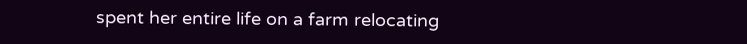spent her entire life on a farm relocating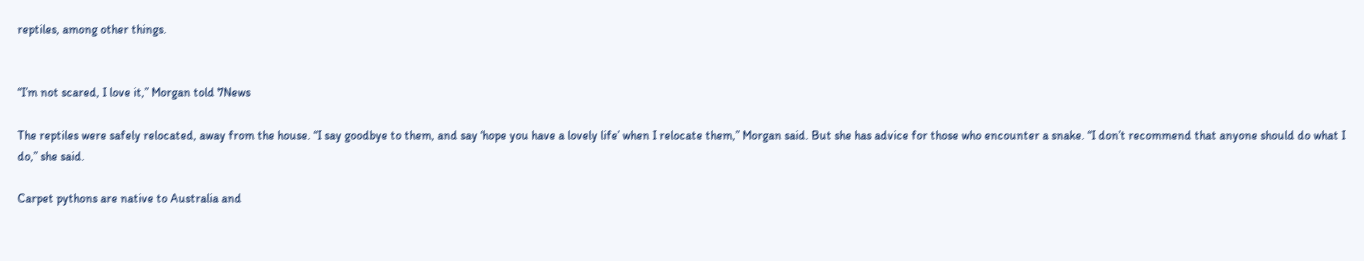reptiles, among other things.


“I’m not scared, I love it,” Morgan told 7News

The reptiles were safely relocated, away from the house. “I say goodbye to them, and say ‘hope you have a lovely life’ when I relocate them,” Morgan said. But she has advice for those who encounter a snake. “I don’t recommend that anyone should do what I do,” she said.

Carpet pythons are native to Australia and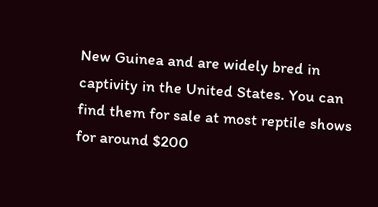New Guinea and are widely bred in captivity in the United States. You can find them for sale at most reptile shows for around $200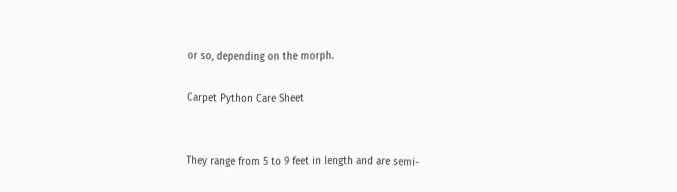or so, depending on the morph.

Carpet Python Care Sheet


They range from 5 to 9 feet in length and are semi-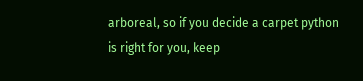arboreal, so if you decide a carpet python is right for you, keep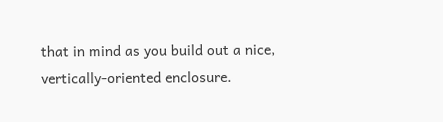that in mind as you build out a nice, vertically-oriented enclosure.